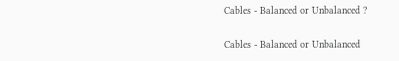Cables - Balanced or Unbalanced ?

Cables - Balanced or Unbalanced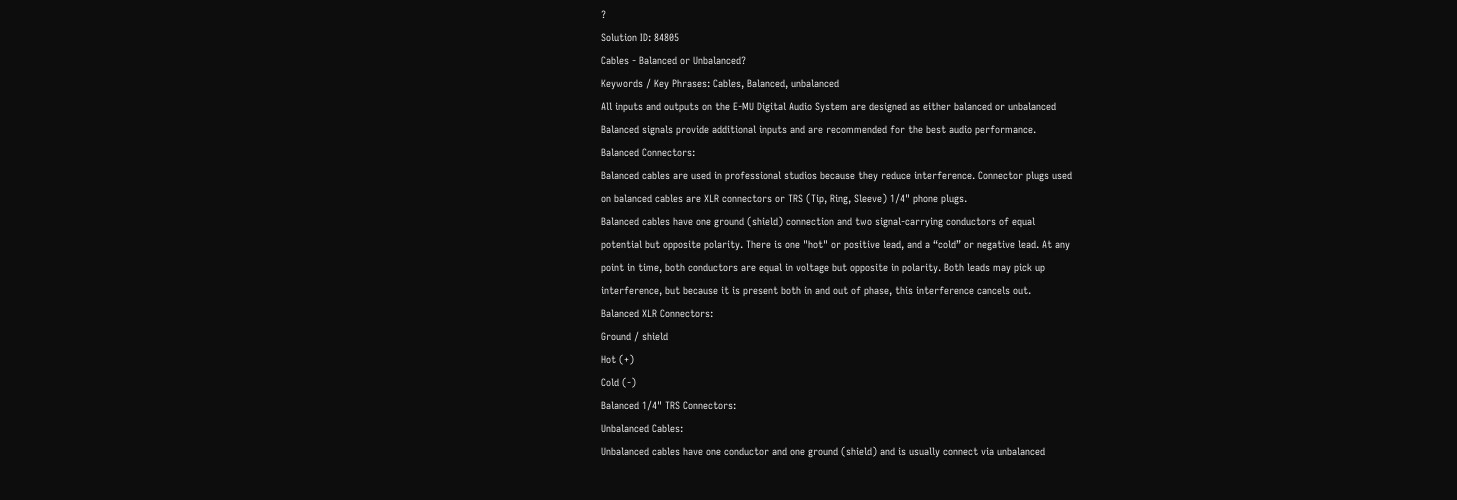?
Solution ID: 84805
Cables - Balanced or Unbalanced?
Keywords / Key Phrases: Cables, Balanced, unbalanced
All inputs and outputs on the E-MU Digital Audio System are designed as either balanced or unbalanced
Balanced signals provide additional inputs and are recommended for the best audio performance.
Balanced Connectors:
Balanced cables are used in professional studios because they reduce interference. Connector plugs used
on balanced cables are XLR connectors or TRS (Tip, Ring, Sleeve) 1/4" phone plugs.
Balanced cables have one ground (shield) connection and two signal-carrying conductors of equal
potential but opposite polarity. There is one "hot" or positive lead, and a “cold” or negative lead. At any
point in time, both conductors are equal in voltage but opposite in polarity. Both leads may pick up
interference, but because it is present both in and out of phase, this interference cancels out.
Balanced XLR Connectors:
Ground / shield
Hot (+)
Cold (-)
Balanced 1/4" TRS Connectors:
Unbalanced Cables:
Unbalanced cables have one conductor and one ground (shield) and is usually connect via unbalanced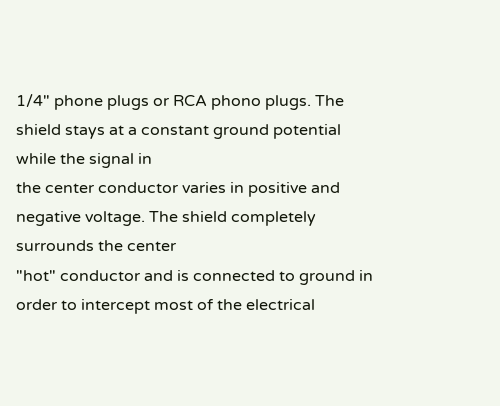1/4" phone plugs or RCA phono plugs. The shield stays at a constant ground potential while the signal in
the center conductor varies in positive and negative voltage. The shield completely surrounds the center
"hot" conductor and is connected to ground in order to intercept most of the electrical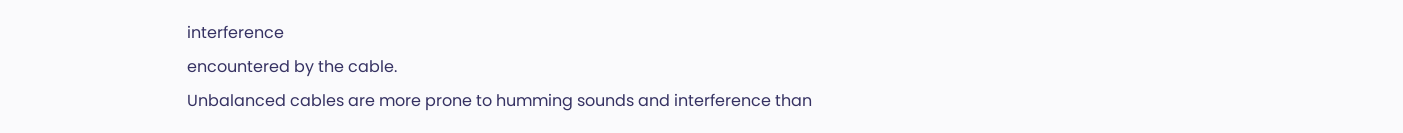interference
encountered by the cable.
Unbalanced cables are more prone to humming sounds and interference than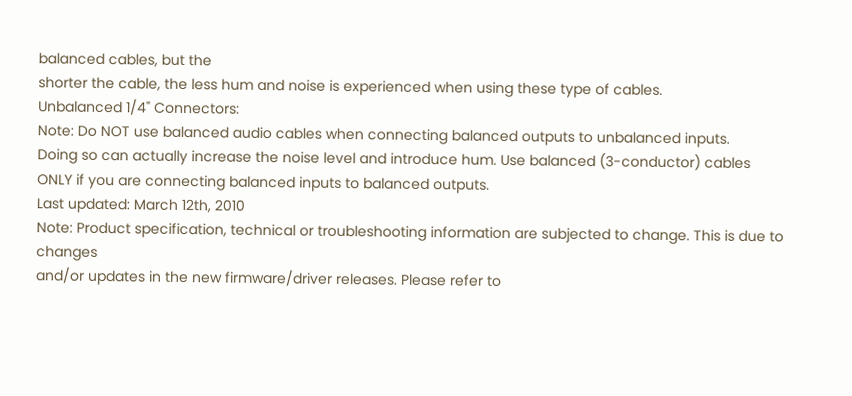balanced cables, but the
shorter the cable, the less hum and noise is experienced when using these type of cables.
Unbalanced 1/4" Connectors:
Note: Do NOT use balanced audio cables when connecting balanced outputs to unbalanced inputs.
Doing so can actually increase the noise level and introduce hum. Use balanced (3-conductor) cables
ONLY if you are connecting balanced inputs to balanced outputs.
Last updated: March 12th, 2010
Note: Product specification, technical or troubleshooting information are subjected to change. This is due to changes
and/or updates in the new firmware/driver releases. Please refer to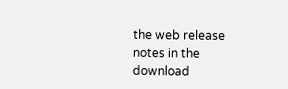the web release notes in the download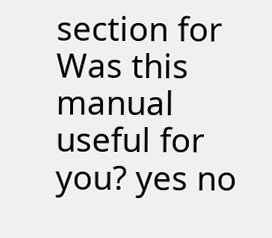section for
Was this manual useful for you? yes no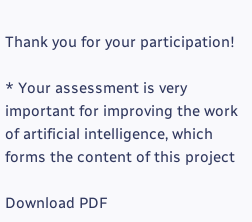Thank you for your participation!

* Your assessment is very important for improving the work of artificial intelligence, which forms the content of this project

Download PDF